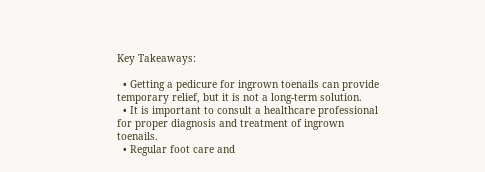Key Takeaways:

  • Getting a pedicure for ingrown toenails can provide temporary relief, but it is not a long-term solution.
  • It is important to consult a healthcare professional for proper diagnosis and treatment of ingrown toenails.
  • Regular foot care and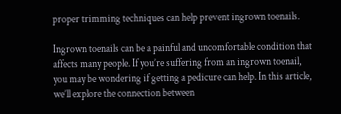proper trimming techniques can help prevent ingrown toenails.

Ingrown toenails can be a painful and uncomfortable condition that affects many people. If you’re suffering from an ingrown toenail, you may be wondering if getting a pedicure can help. In this article, we’ll explore the connection between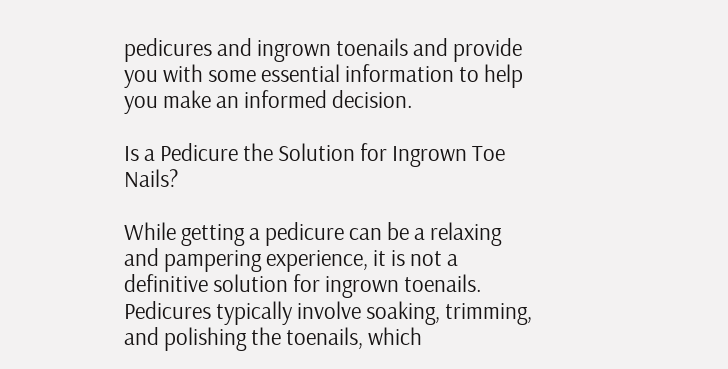pedicures and ingrown toenails and provide you with some essential information to help you make an informed decision.

Is a Pedicure the Solution for Ingrown Toe Nails?

While getting a pedicure can be a relaxing and pampering experience, it is not a definitive solution for ingrown toenails. Pedicures typically involve soaking, trimming, and polishing the toenails, which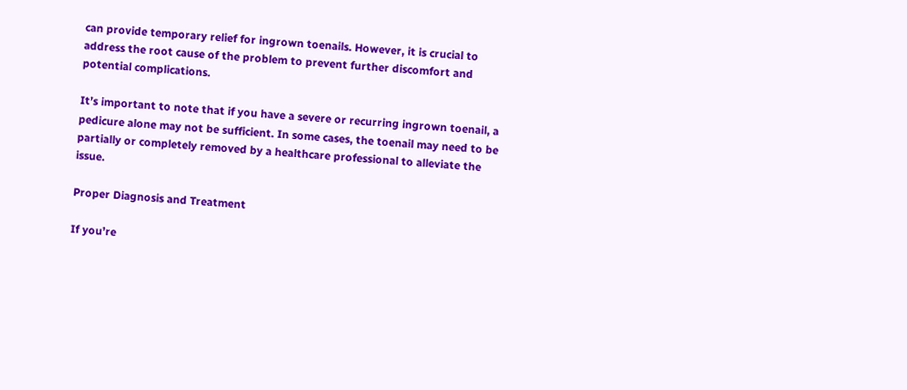can provide temporary relief for ingrown toenails. However, it is crucial to address the root cause of the problem to prevent further discomfort and potential complications.

It’s important to note that if you have a severe or recurring ingrown toenail, a pedicure alone may not be sufficient. In some cases, the toenail may need to be partially or completely removed by a healthcare professional to alleviate the issue.

Proper Diagnosis and Treatment

If you’re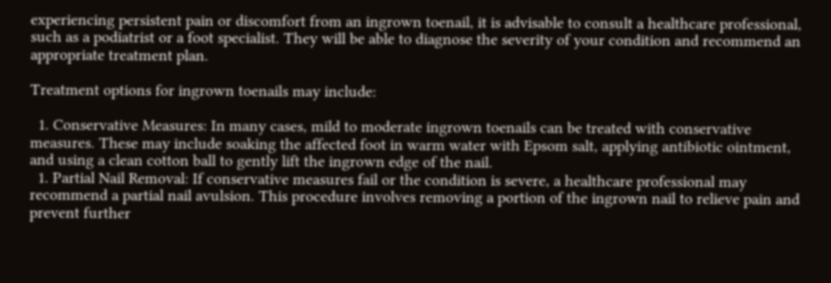experiencing persistent pain or discomfort from an ingrown toenail, it is advisable to consult a healthcare professional, such as a podiatrist or a foot specialist. They will be able to diagnose the severity of your condition and recommend an appropriate treatment plan.

Treatment options for ingrown toenails may include:

  1. Conservative Measures: In many cases, mild to moderate ingrown toenails can be treated with conservative measures. These may include soaking the affected foot in warm water with Epsom salt, applying antibiotic ointment, and using a clean cotton ball to gently lift the ingrown edge of the nail.
  1. Partial Nail Removal: If conservative measures fail or the condition is severe, a healthcare professional may recommend a partial nail avulsion. This procedure involves removing a portion of the ingrown nail to relieve pain and prevent further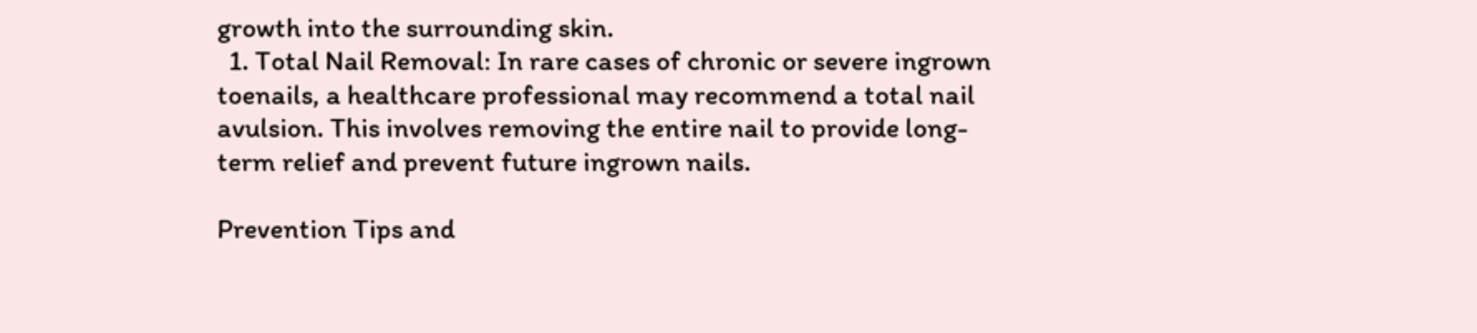growth into the surrounding skin.
  1. Total Nail Removal: In rare cases of chronic or severe ingrown toenails, a healthcare professional may recommend a total nail avulsion. This involves removing the entire nail to provide long-term relief and prevent future ingrown nails.

Prevention Tips and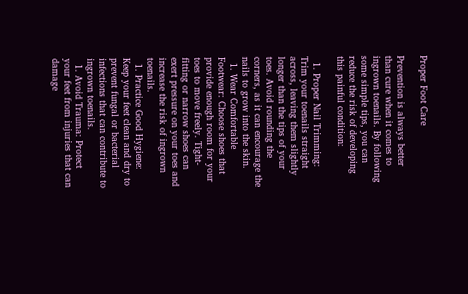Proper Foot Care

Prevention is always better than cure when it comes to ingrown toenails. By following some simple tips, you can reduce the risk of developing this painful condition:

  1. Proper Nail Trimming: Trim your toenails straight across, leaving them slightly longer than the tips of your toes. Avoid rounding the corners, as it can encourage the nails to grow into the skin.
  1. Wear Comfortable Footwear: Choose shoes that provide enough room for your toes to move freely. Tight-fitting or narrow shoes can exert pressure on your toes and increase the risk of ingrown toenails.
  1. Practice Good Hygiene: Keep your feet clean and dry to prevent fungal or bacterial infections that can contribute to ingrown toenails.
  1. Avoid Trauma: Protect your feet from injuries that can damage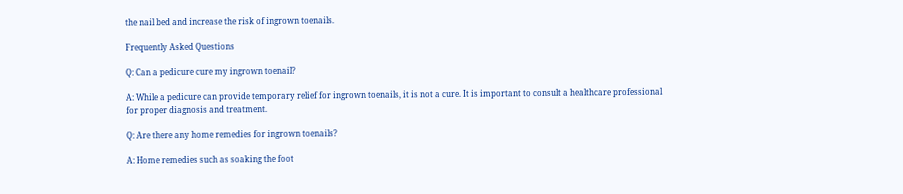the nail bed and increase the risk of ingrown toenails.

Frequently Asked Questions

Q: Can a pedicure cure my ingrown toenail?

A: While a pedicure can provide temporary relief for ingrown toenails, it is not a cure. It is important to consult a healthcare professional for proper diagnosis and treatment.

Q: Are there any home remedies for ingrown toenails?

A: Home remedies such as soaking the foot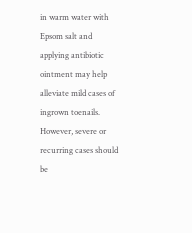in warm water with Epsom salt and applying antibiotic ointment may help alleviate mild cases of ingrown toenails. However, severe or recurring cases should be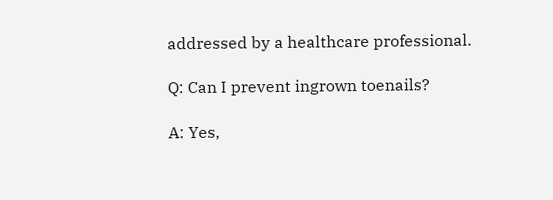addressed by a healthcare professional.

Q: Can I prevent ingrown toenails?

A: Yes,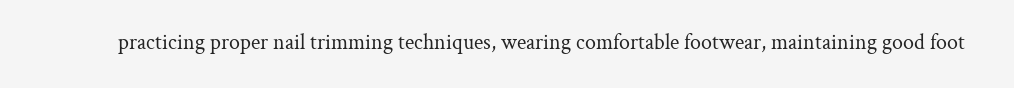practicing proper nail trimming techniques, wearing comfortable footwear, maintaining good foot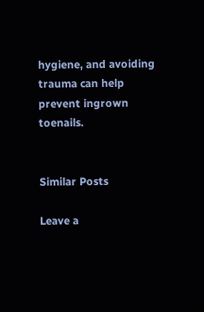hygiene, and avoiding trauma can help prevent ingrown toenails.


Similar Posts

Leave a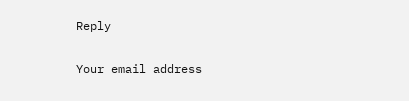Reply

Your email address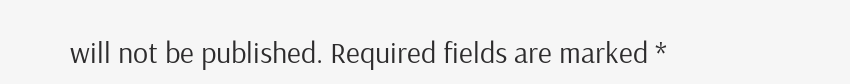will not be published. Required fields are marked *